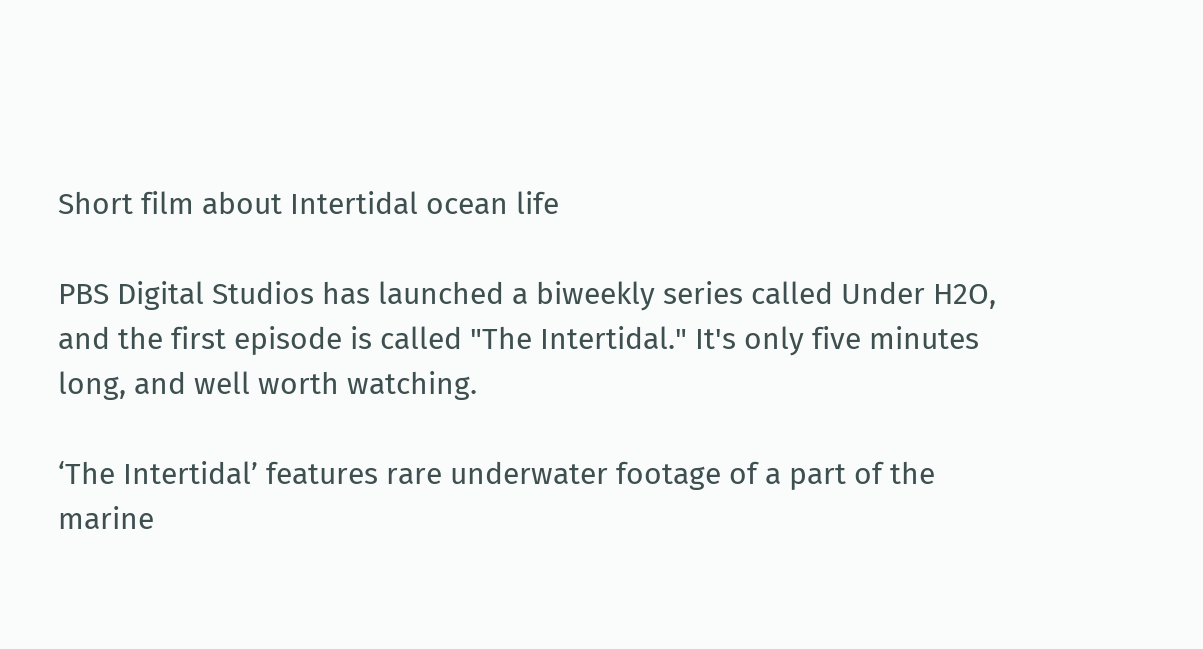Short film about Intertidal ocean life

PBS Digital Studios has launched a biweekly series called Under H2O, and the first episode is called "The Intertidal." It's only five minutes long, and well worth watching.

‘The Intertidal’ features rare underwater footage of a part of the marine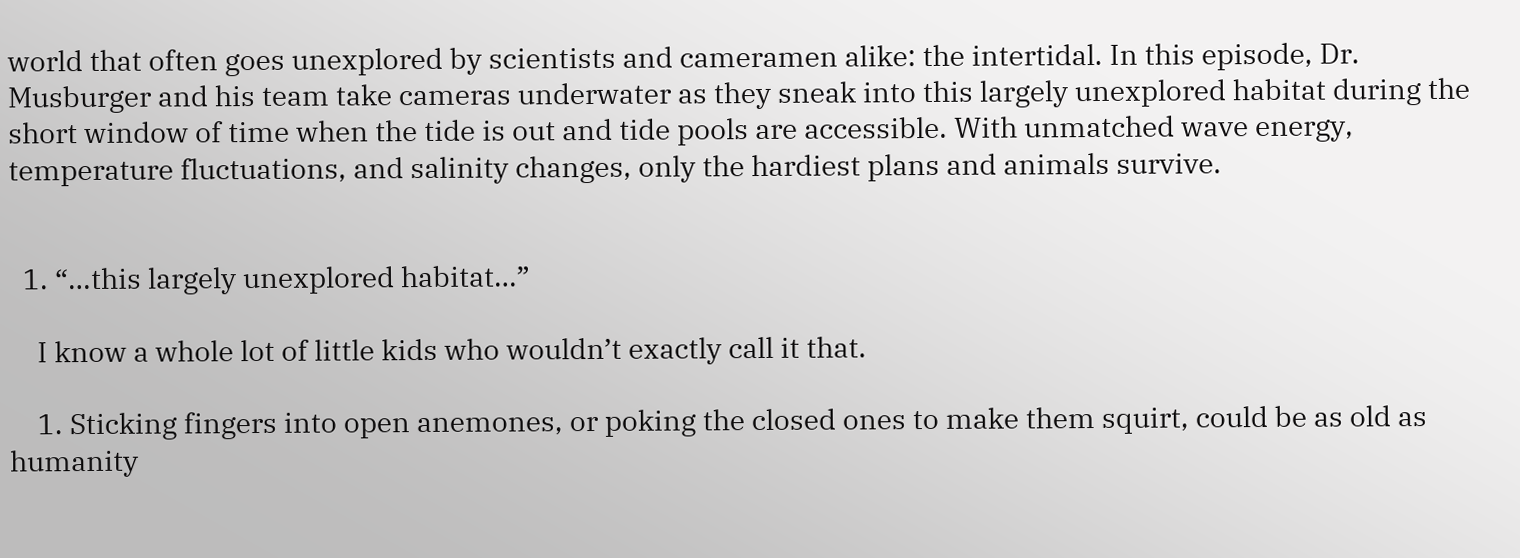world that often goes unexplored by scientists and cameramen alike: the intertidal. In this episode, Dr. Musburger and his team take cameras underwater as they sneak into this largely unexplored habitat during the short window of time when the tide is out and tide pools are accessible. With unmatched wave energy, temperature fluctuations, and salinity changes, only the hardiest plans and animals survive.


  1. “…this largely unexplored habitat…”

    I know a whole lot of little kids who wouldn’t exactly call it that.

    1. Sticking fingers into open anemones, or poking the closed ones to make them squirt, could be as old as humanity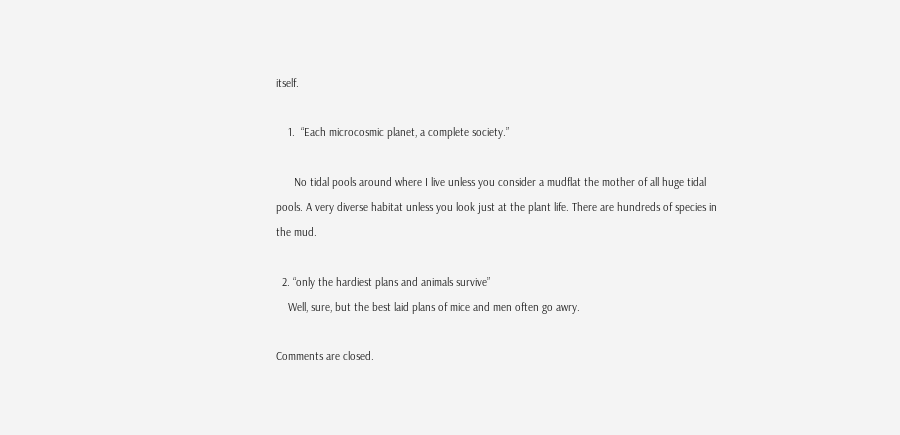itself.

    1.  “Each microcosmic planet, a complete society.”

      No tidal pools around where I live unless you consider a mudflat the mother of all huge tidal pools. A very diverse habitat unless you look just at the plant life. There are hundreds of species in the mud.

  2. “only the hardiest plans and animals survive”
    Well, sure, but the best laid plans of mice and men often go awry.

Comments are closed.